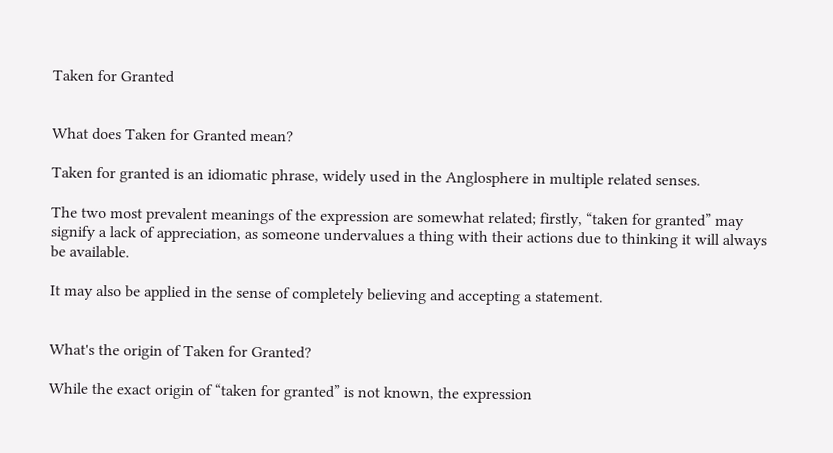Taken for Granted


What does Taken for Granted mean?

Taken for granted is an idiomatic phrase, widely used in the Anglosphere in multiple related senses.

The two most prevalent meanings of the expression are somewhat related; firstly, “taken for granted” may signify a lack of appreciation, as someone undervalues a thing with their actions due to thinking it will always be available.

It may also be applied in the sense of completely believing and accepting a statement.


What's the origin of Taken for Granted?

While the exact origin of “taken for granted” is not known, the expression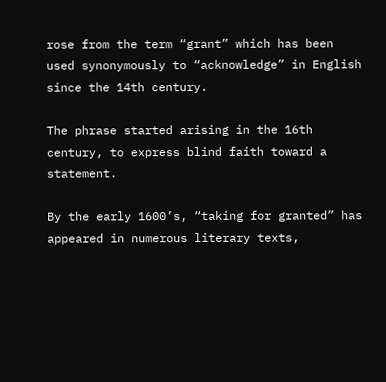rose from the term “grant” which has been used synonymously to “acknowledge” in English since the 14th century.

The phrase started arising in the 16th century, to express blind faith toward a statement.

By the early 1600’s, “taking for granted” has appeared in numerous literary texts,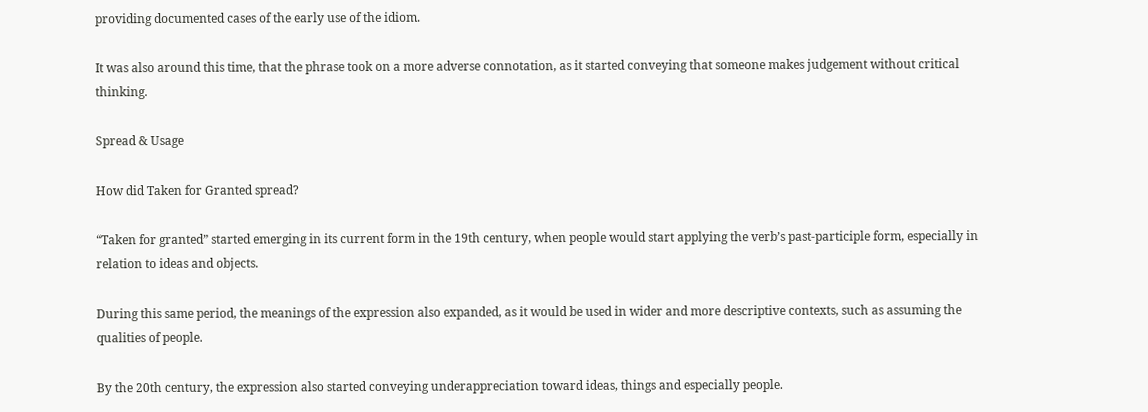providing documented cases of the early use of the idiom.

It was also around this time, that the phrase took on a more adverse connotation, as it started conveying that someone makes judgement without critical thinking.

Spread & Usage

How did Taken for Granted spread?

“Taken for granted” started emerging in its current form in the 19th century, when people would start applying the verb’s past-participle form, especially in relation to ideas and objects.

During this same period, the meanings of the expression also expanded, as it would be used in wider and more descriptive contexts, such as assuming the qualities of people.

By the 20th century, the expression also started conveying underappreciation toward ideas, things and especially people.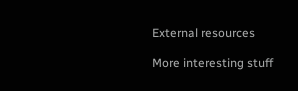External resources

More interesting stuff